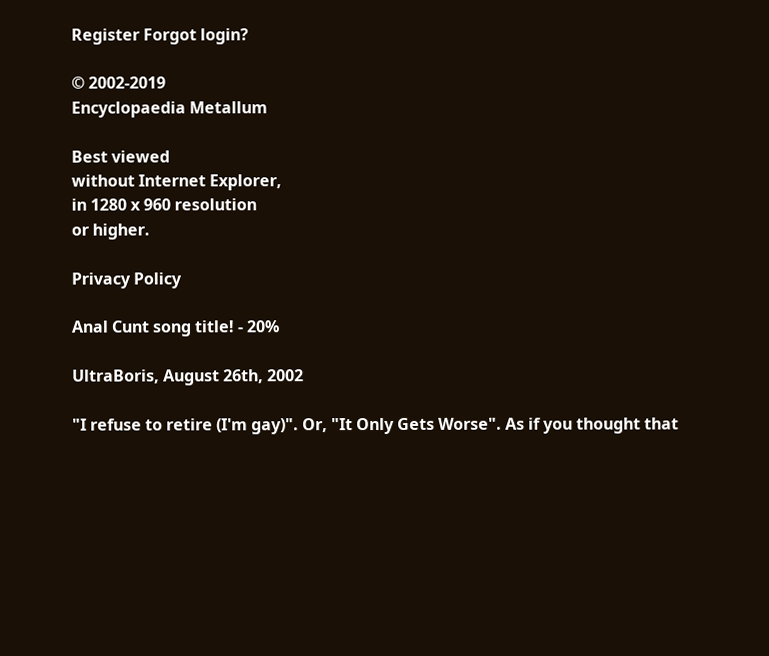Register Forgot login?

© 2002-2019
Encyclopaedia Metallum

Best viewed
without Internet Explorer,
in 1280 x 960 resolution
or higher.

Privacy Policy

Anal Cunt song title! - 20%

UltraBoris, August 26th, 2002

"I refuse to retire (I'm gay)". Or, "It Only Gets Worse". As if you thought that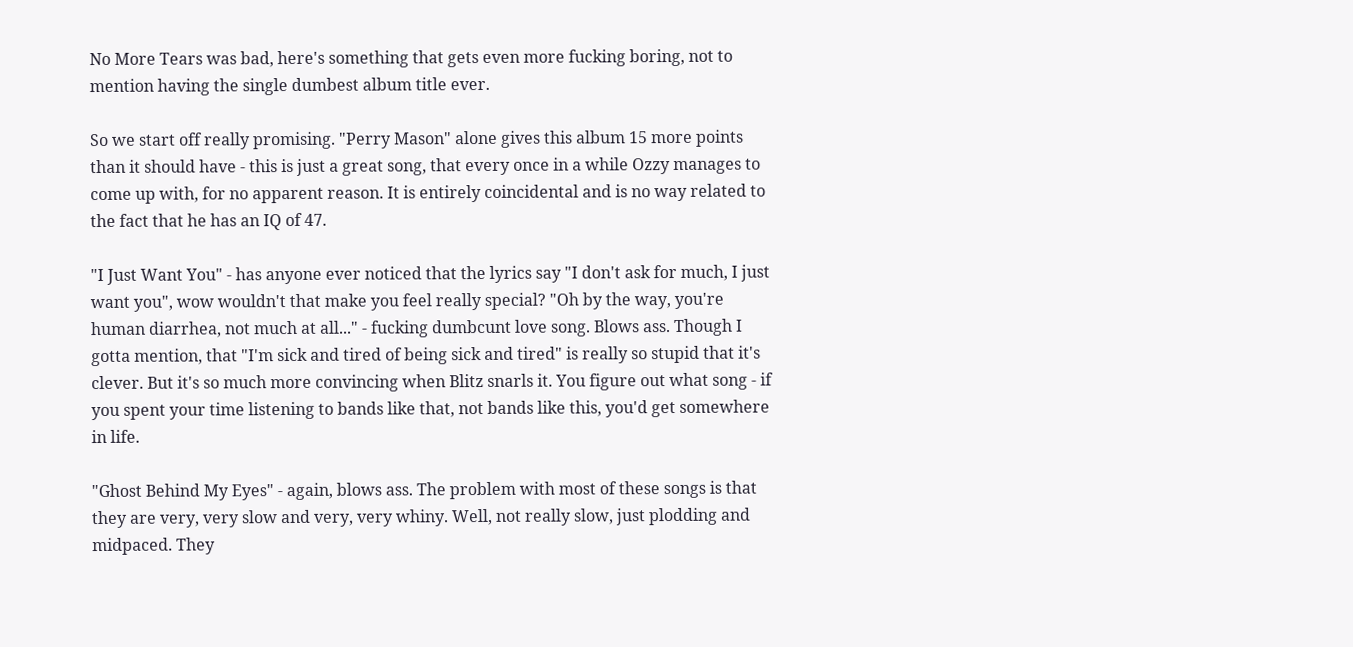No More Tears was bad, here's something that gets even more fucking boring, not to mention having the single dumbest album title ever.

So we start off really promising. "Perry Mason" alone gives this album 15 more points than it should have - this is just a great song, that every once in a while Ozzy manages to come up with, for no apparent reason. It is entirely coincidental and is no way related to the fact that he has an IQ of 47.

"I Just Want You" - has anyone ever noticed that the lyrics say "I don't ask for much, I just want you", wow wouldn't that make you feel really special? "Oh by the way, you're human diarrhea, not much at all..." - fucking dumbcunt love song. Blows ass. Though I gotta mention, that "I'm sick and tired of being sick and tired" is really so stupid that it's clever. But it's so much more convincing when Blitz snarls it. You figure out what song - if you spent your time listening to bands like that, not bands like this, you'd get somewhere in life.

"Ghost Behind My Eyes" - again, blows ass. The problem with most of these songs is that they are very, very slow and very, very whiny. Well, not really slow, just plodding and midpaced. They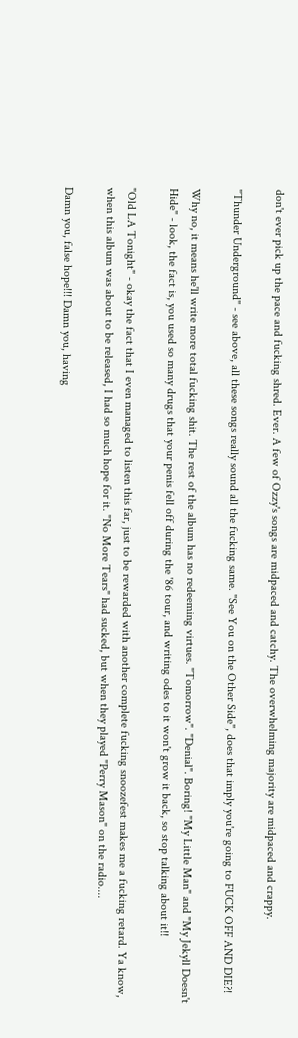don't ever pick up the pace and fucking shred. Ever. A few of Ozzy's songs are midpaced and catchy. The overwhelming majority are midpaced and crappy.

"Thunder Underground" - see above, all these songs really sound all the fucking same. "See You on the Other Side", does that imply you're going to FUCK OFF AND DIE?!

Why no, it means he'll write more total fucking shit. The rest of the album has no redeeming virtues. "Tomorrow". "Denial". Boring! "My Little Man" and "My Jekyll Doesn't Hide" - look, the fact is, you used so many drugs that your penis fell off during the '86 tour, and writing odes to it won't grow it back, so stop talking about it!!

"Old LA Tonight" - okay the fact that I even managed to listen this far, just to be rewarded with another complete fucking snoozefest makes me a fucking retard. Ya know, when this album was about to be released, I had so much hope for it. "No More Tears" had sucked, but when they played "Perry Mason" on the radio....

Damn you, false hope!!! Damn you, having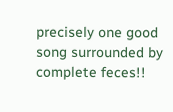precisely one good song surrounded by complete feces!!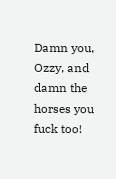Damn you, Ozzy, and damn the horses you fuck too!